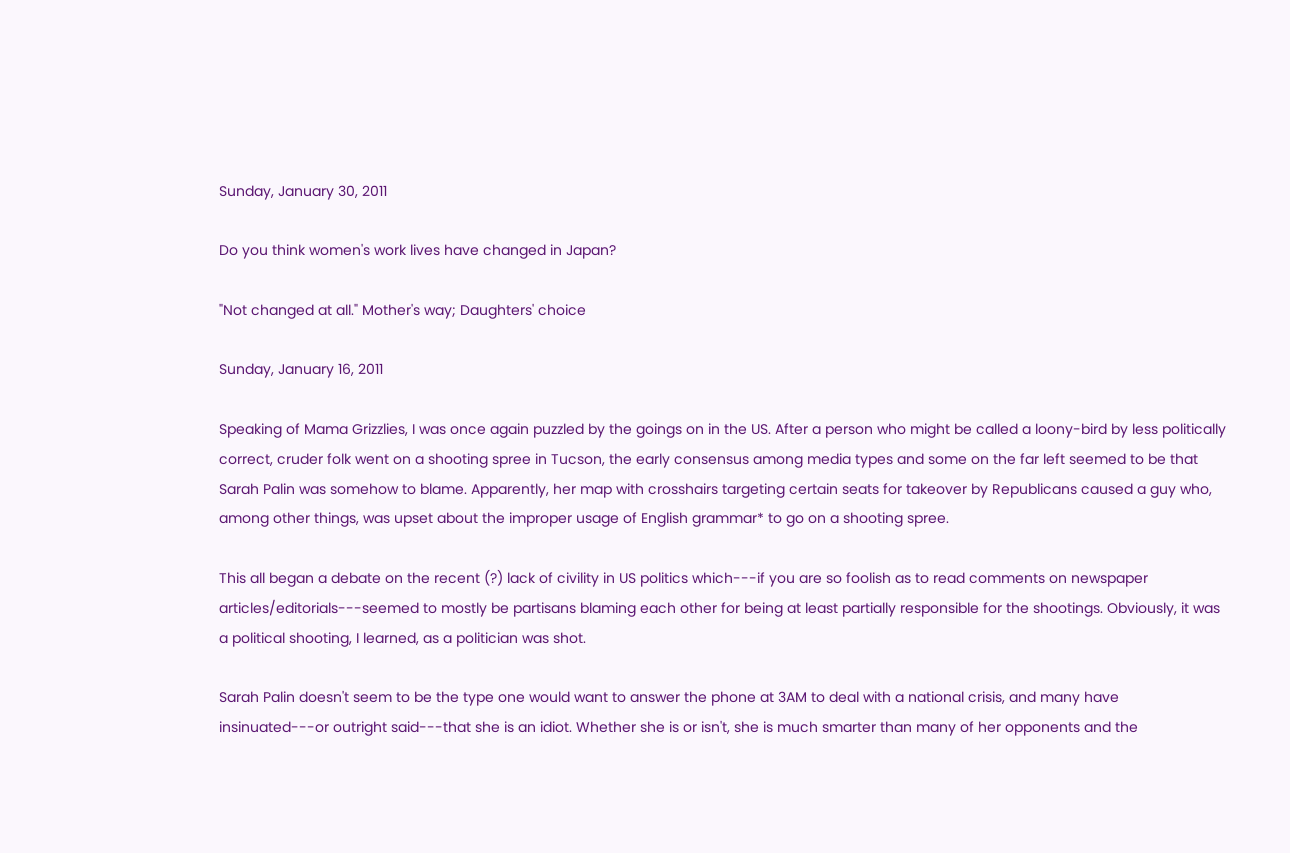Sunday, January 30, 2011

Do you think women's work lives have changed in Japan?

"Not changed at all." Mother's way; Daughters' choice

Sunday, January 16, 2011

Speaking of Mama Grizzlies, I was once again puzzled by the goings on in the US. After a person who might be called a loony-bird by less politically correct, cruder folk went on a shooting spree in Tucson, the early consensus among media types and some on the far left seemed to be that Sarah Palin was somehow to blame. Apparently, her map with crosshairs targeting certain seats for takeover by Republicans caused a guy who, among other things, was upset about the improper usage of English grammar* to go on a shooting spree.

This all began a debate on the recent (?) lack of civility in US politics which---if you are so foolish as to read comments on newspaper articles/editorials---seemed to mostly be partisans blaming each other for being at least partially responsible for the shootings. Obviously, it was a political shooting, I learned, as a politician was shot.

Sarah Palin doesn't seem to be the type one would want to answer the phone at 3AM to deal with a national crisis, and many have insinuated---or outright said---that she is an idiot. Whether she is or isn't, she is much smarter than many of her opponents and the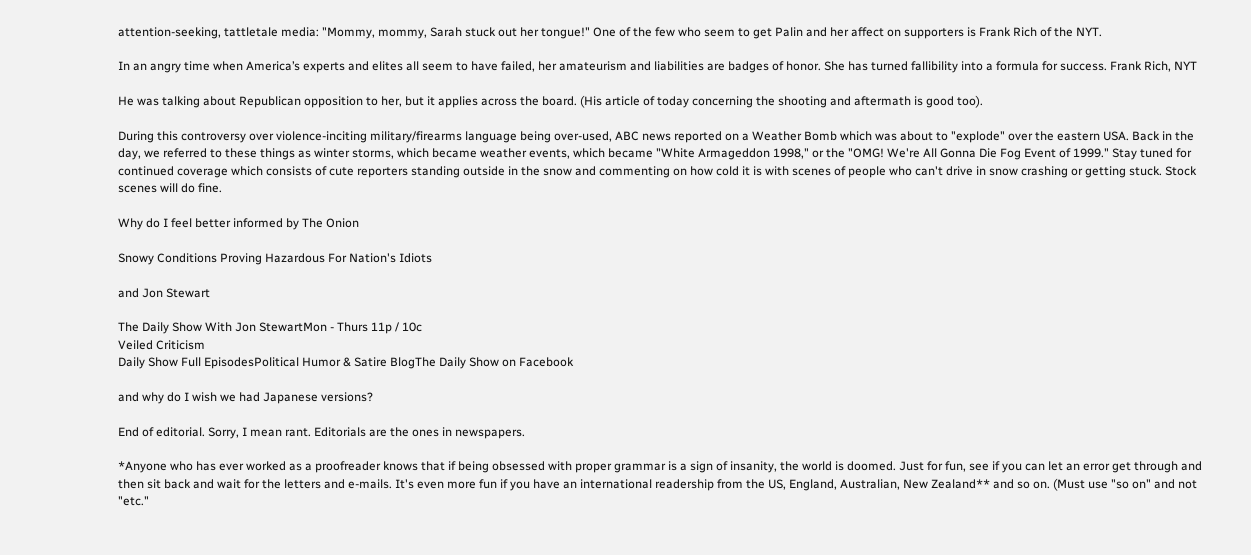attention-seeking, tattletale media: "Mommy, mommy, Sarah stuck out her tongue!" One of the few who seem to get Palin and her affect on supporters is Frank Rich of the NYT.

In an angry time when America’s experts and elites all seem to have failed, her amateurism and liabilities are badges of honor. She has turned fallibility into a formula for success. Frank Rich, NYT

He was talking about Republican opposition to her, but it applies across the board. (His article of today concerning the shooting and aftermath is good too).

During this controversy over violence-inciting military/firearms language being over-used, ABC news reported on a Weather Bomb which was about to "explode" over the eastern USA. Back in the day, we referred to these things as winter storms, which became weather events, which became "White Armageddon 1998," or the "OMG! We're All Gonna Die Fog Event of 1999." Stay tuned for continued coverage which consists of cute reporters standing outside in the snow and commenting on how cold it is with scenes of people who can't drive in snow crashing or getting stuck. Stock scenes will do fine.

Why do I feel better informed by The Onion

Snowy Conditions Proving Hazardous For Nation's Idiots

and Jon Stewart

The Daily Show With Jon StewartMon - Thurs 11p / 10c
Veiled Criticism
Daily Show Full EpisodesPolitical Humor & Satire BlogThe Daily Show on Facebook

and why do I wish we had Japanese versions?

End of editorial. Sorry, I mean rant. Editorials are the ones in newspapers.

*Anyone who has ever worked as a proofreader knows that if being obsessed with proper grammar is a sign of insanity, the world is doomed. Just for fun, see if you can let an error get through and then sit back and wait for the letters and e-mails. It's even more fun if you have an international readership from the US, England, Australian, New Zealand** and so on. (Must use "so on" and not "etc."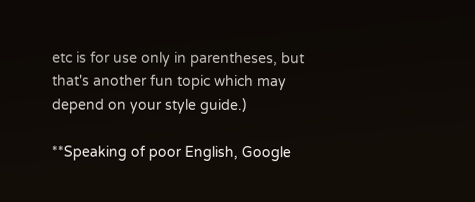etc is for use only in parentheses, but that's another fun topic which may depend on your style guide.)

**Speaking of poor English, Google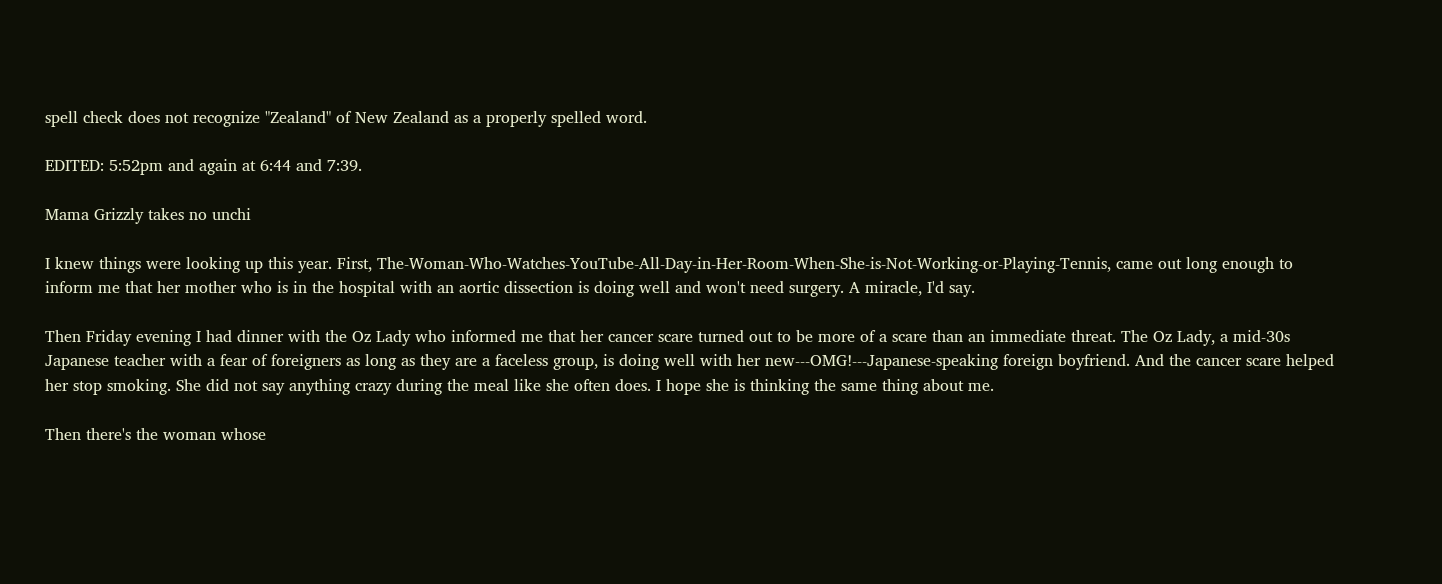spell check does not recognize "Zealand" of New Zealand as a properly spelled word.

EDITED: 5:52pm and again at 6:44 and 7:39.

Mama Grizzly takes no unchi

I knew things were looking up this year. First, The-Woman-Who-Watches-YouTube-All-Day-in-Her-Room-When-She-is-Not-Working-or-Playing-Tennis, came out long enough to inform me that her mother who is in the hospital with an aortic dissection is doing well and won't need surgery. A miracle, I'd say.

Then Friday evening I had dinner with the Oz Lady who informed me that her cancer scare turned out to be more of a scare than an immediate threat. The Oz Lady, a mid-30s Japanese teacher with a fear of foreigners as long as they are a faceless group, is doing well with her new---OMG!---Japanese-speaking foreign boyfriend. And the cancer scare helped her stop smoking. She did not say anything crazy during the meal like she often does. I hope she is thinking the same thing about me.

Then there's the woman whose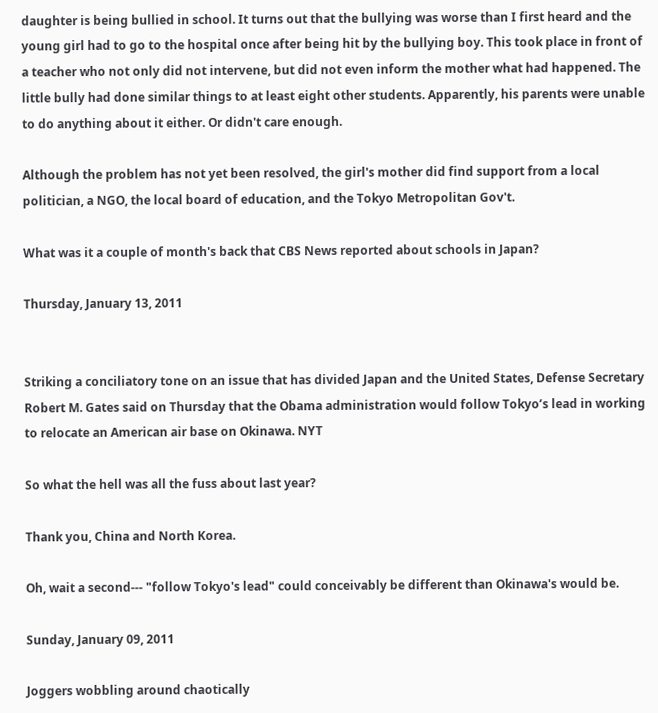daughter is being bullied in school. It turns out that the bullying was worse than I first heard and the young girl had to go to the hospital once after being hit by the bullying boy. This took place in front of a teacher who not only did not intervene, but did not even inform the mother what had happened. The little bully had done similar things to at least eight other students. Apparently, his parents were unable to do anything about it either. Or didn't care enough.

Although the problem has not yet been resolved, the girl's mother did find support from a local politician, a NGO, the local board of education, and the Tokyo Metropolitan Gov't.

What was it a couple of month's back that CBS News reported about schools in Japan?

Thursday, January 13, 2011


Striking a conciliatory tone on an issue that has divided Japan and the United States, Defense Secretary Robert M. Gates said on Thursday that the Obama administration would follow Tokyo’s lead in working to relocate an American air base on Okinawa. NYT

So what the hell was all the fuss about last year?

Thank you, China and North Korea.

Oh, wait a second--- "follow Tokyo's lead" could conceivably be different than Okinawa's would be.

Sunday, January 09, 2011

Joggers wobbling around chaotically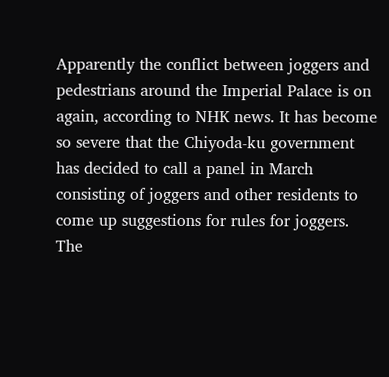Apparently the conflict between joggers and pedestrians around the Imperial Palace is on again, according to NHK news. It has become so severe that the Chiyoda-ku government has decided to call a panel in March consisting of joggers and other residents to come up suggestions for rules for joggers. The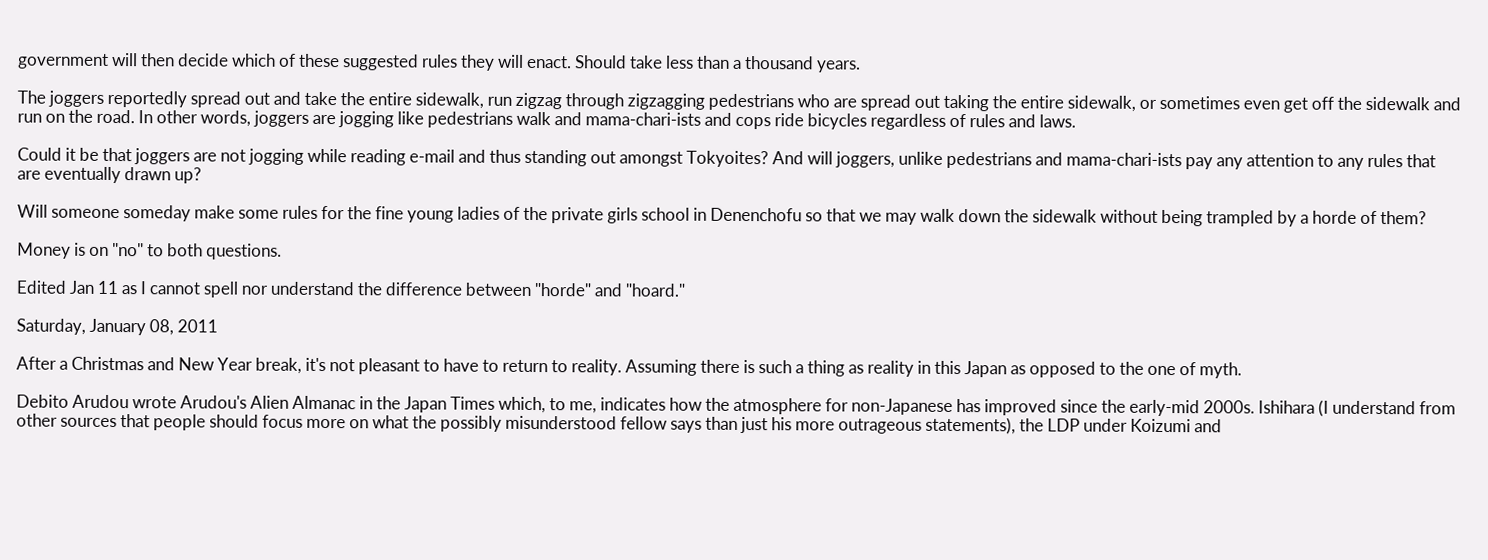government will then decide which of these suggested rules they will enact. Should take less than a thousand years.

The joggers reportedly spread out and take the entire sidewalk, run zigzag through zigzagging pedestrians who are spread out taking the entire sidewalk, or sometimes even get off the sidewalk and run on the road. In other words, joggers are jogging like pedestrians walk and mama-chari-ists and cops ride bicycles regardless of rules and laws.

Could it be that joggers are not jogging while reading e-mail and thus standing out amongst Tokyoites? And will joggers, unlike pedestrians and mama-chari-ists pay any attention to any rules that are eventually drawn up?

Will someone someday make some rules for the fine young ladies of the private girls school in Denenchofu so that we may walk down the sidewalk without being trampled by a horde of them?

Money is on "no" to both questions.

Edited Jan 11 as I cannot spell nor understand the difference between "horde" and "hoard."

Saturday, January 08, 2011

After a Christmas and New Year break, it's not pleasant to have to return to reality. Assuming there is such a thing as reality in this Japan as opposed to the one of myth.

Debito Arudou wrote Arudou's Alien Almanac in the Japan Times which, to me, indicates how the atmosphere for non-Japanese has improved since the early-mid 2000s. Ishihara (I understand from other sources that people should focus more on what the possibly misunderstood fellow says than just his more outrageous statements), the LDP under Koizumi and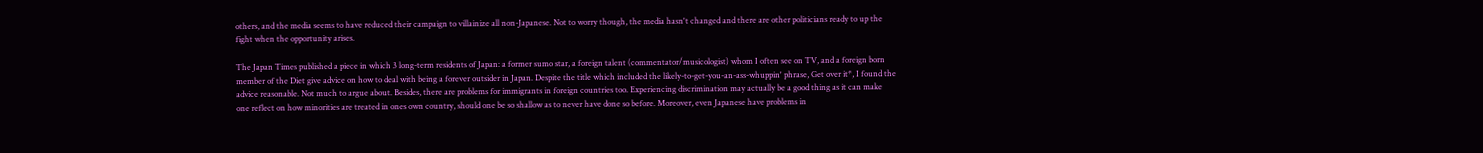others, and the media seems to have reduced their campaign to villainize all non-Japanese. Not to worry though, the media hasn't changed and there are other politicians ready to up the fight when the opportunity arises.

The Japan Times published a piece in which 3 long-term residents of Japan: a former sumo star, a foreign talent (commentator/musicologist) whom I often see on TV, and a foreign born member of the Diet give advice on how to deal with being a forever outsider in Japan. Despite the title which included the likely-to-get-you-an-ass-whuppin' phrase, Get over it*, I found the advice reasonable. Not much to argue about. Besides, there are problems for immigrants in foreign countries too. Experiencing discrimination may actually be a good thing as it can make one reflect on how minorities are treated in ones own country, should one be so shallow as to never have done so before. Moreover, even Japanese have problems in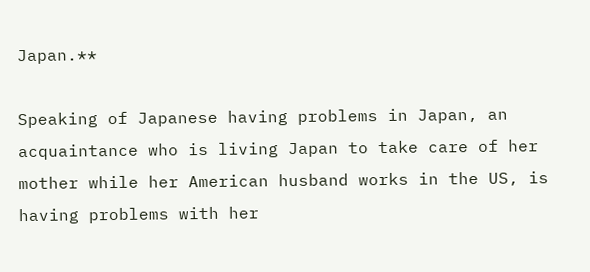Japan.**

Speaking of Japanese having problems in Japan, an acquaintance who is living Japan to take care of her mother while her American husband works in the US, is having problems with her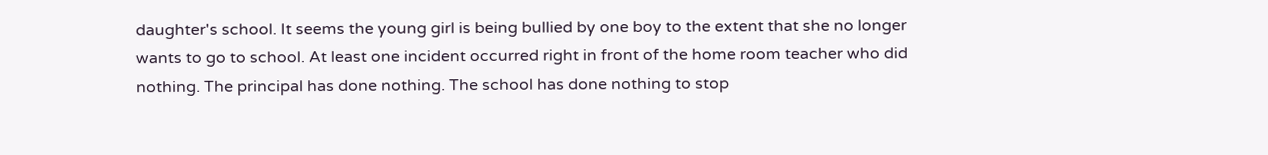daughter's school. It seems the young girl is being bullied by one boy to the extent that she no longer wants to go to school. At least one incident occurred right in front of the home room teacher who did nothing. The principal has done nothing. The school has done nothing to stop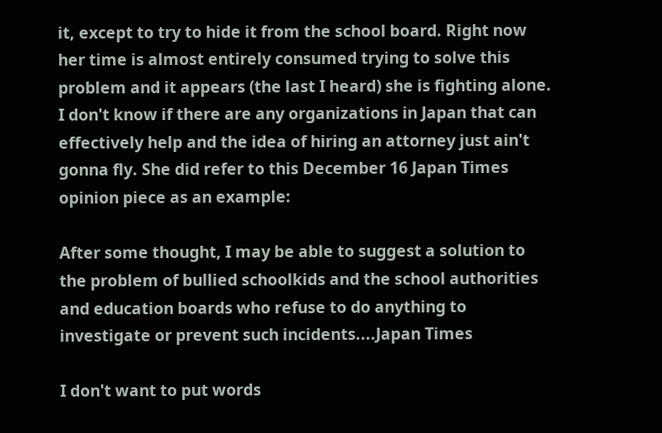it, except to try to hide it from the school board. Right now her time is almost entirely consumed trying to solve this problem and it appears (the last I heard) she is fighting alone. I don't know if there are any organizations in Japan that can effectively help and the idea of hiring an attorney just ain't gonna fly. She did refer to this December 16 Japan Times opinion piece as an example:

After some thought, I may be able to suggest a solution to the problem of bullied schoolkids and the school authorities and education boards who refuse to do anything to investigate or prevent such incidents....Japan Times

I don't want to put words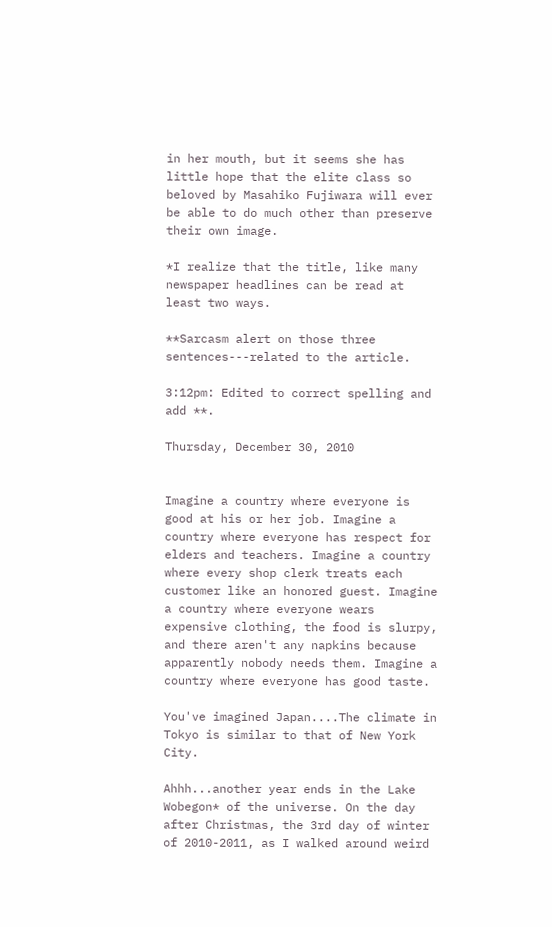in her mouth, but it seems she has little hope that the elite class so beloved by Masahiko Fujiwara will ever be able to do much other than preserve their own image.

*I realize that the title, like many newspaper headlines can be read at least two ways.

**Sarcasm alert on those three sentences---related to the article.

3:12pm: Edited to correct spelling and add **.

Thursday, December 30, 2010


Imagine a country where everyone is good at his or her job. Imagine a country where everyone has respect for elders and teachers. Imagine a country where every shop clerk treats each customer like an honored guest. Imagine a country where everyone wears expensive clothing, the food is slurpy, and there aren't any napkins because apparently nobody needs them. Imagine a country where everyone has good taste.

You've imagined Japan....The climate in Tokyo is similar to that of New York City.

Ahhh...another year ends in the Lake Wobegon* of the universe. On the day after Christmas, the 3rd day of winter of 2010-2011, as I walked around weird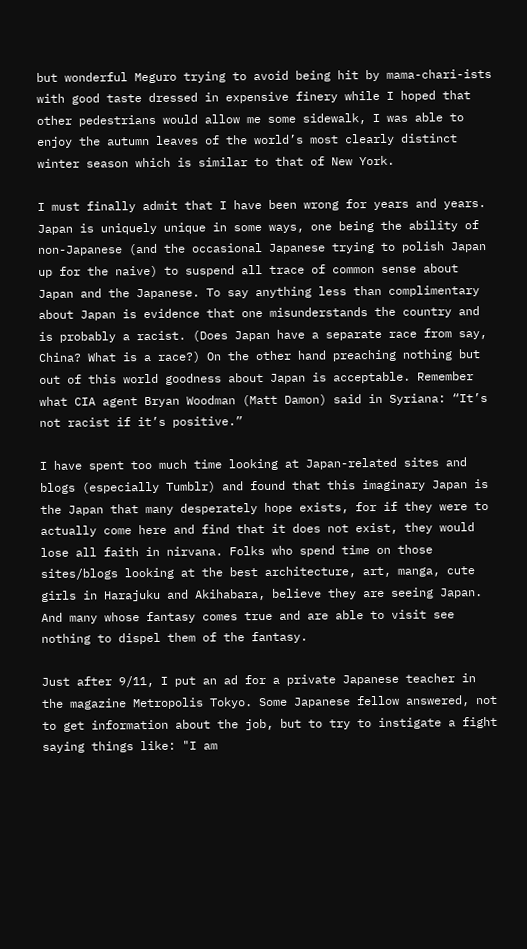but wonderful Meguro trying to avoid being hit by mama-chari-ists with good taste dressed in expensive finery while I hoped that other pedestrians would allow me some sidewalk, I was able to enjoy the autumn leaves of the world’s most clearly distinct winter season which is similar to that of New York.

I must finally admit that I have been wrong for years and years. Japan is uniquely unique in some ways, one being the ability of non-Japanese (and the occasional Japanese trying to polish Japan up for the naive) to suspend all trace of common sense about Japan and the Japanese. To say anything less than complimentary about Japan is evidence that one misunderstands the country and is probably a racist. (Does Japan have a separate race from say, China? What is a race?) On the other hand preaching nothing but out of this world goodness about Japan is acceptable. Remember what CIA agent Bryan Woodman (Matt Damon) said in Syriana: “It’s not racist if it’s positive.”

I have spent too much time looking at Japan-related sites and blogs (especially Tumblr) and found that this imaginary Japan is the Japan that many desperately hope exists, for if they were to actually come here and find that it does not exist, they would lose all faith in nirvana. Folks who spend time on those sites/blogs looking at the best architecture, art, manga, cute girls in Harajuku and Akihabara, believe they are seeing Japan. And many whose fantasy comes true and are able to visit see nothing to dispel them of the fantasy.

Just after 9/11, I put an ad for a private Japanese teacher in the magazine Metropolis Tokyo. Some Japanese fellow answered, not to get information about the job, but to try to instigate a fight saying things like: "I am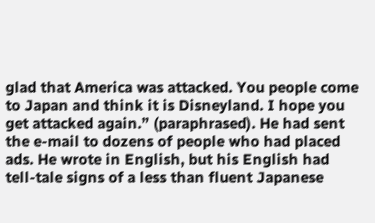glad that America was attacked. You people come to Japan and think it is Disneyland. I hope you get attacked again.” (paraphrased). He had sent the e-mail to dozens of people who had placed ads. He wrote in English, but his English had tell-tale signs of a less than fluent Japanese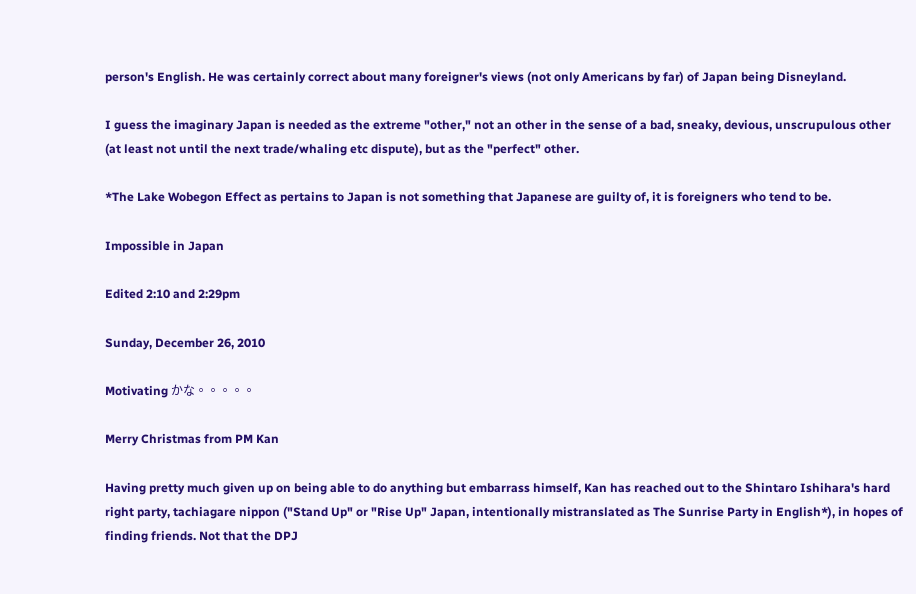person's English. He was certainly correct about many foreigner's views (not only Americans by far) of Japan being Disneyland.

I guess the imaginary Japan is needed as the extreme "other," not an other in the sense of a bad, sneaky, devious, unscrupulous other (at least not until the next trade/whaling etc dispute), but as the "perfect" other.

*The Lake Wobegon Effect as pertains to Japan is not something that Japanese are guilty of, it is foreigners who tend to be.

Impossible in Japan

Edited 2:10 and 2:29pm

Sunday, December 26, 2010

Motivating かな。。。。。

Merry Christmas from PM Kan

Having pretty much given up on being able to do anything but embarrass himself, Kan has reached out to the Shintaro Ishihara's hard right party, tachiagare nippon ("Stand Up" or "Rise Up" Japan, intentionally mistranslated as The Sunrise Party in English*), in hopes of finding friends. Not that the DPJ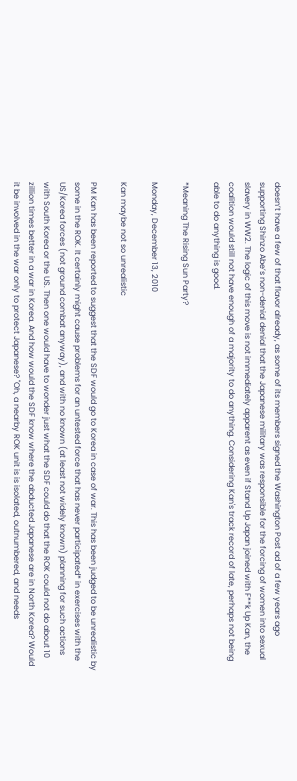doesn’t have a few of that flavor already, as some of its members signed the Washington Post ad of a few years ago supporting Shinzo Abe’s non-denial denial that the Japanese military was responsible for the forcing of women into sexual slavery in WW2. The logic of this move is not immediately apparent as even if Stand Up Japan joined with F**k Up Kan, the coalition would still not have enough of a majority to do anything. Considering Kan's track record of late, perhaps not being able to do anything is good.

*Meaning The Rising Sun Party?

Monday, December 13, 2010

Kan maybe not so unrealistic

PM Kan has been reported to suggest that the SDF would go to Korea in case of war. This has been judged to be unrealistic by some in the ROK. It certainly might cause problems for an untested force that has never participated* in exercises with the US/Korea forces (not ground combat anyway), and with no known (at least not widely known) planning for such actions with South Korea or the US. Then one would have to wonder just what the SDF could do that the ROK could not do about 10 zillion times better in a war in Korea. And how would the SDF know where the abducted Japanese are in North Korea? Would it be involved in the war only to protect Japanese? "Oh, a nearby ROK unit is is isolated, outnumbered, and needs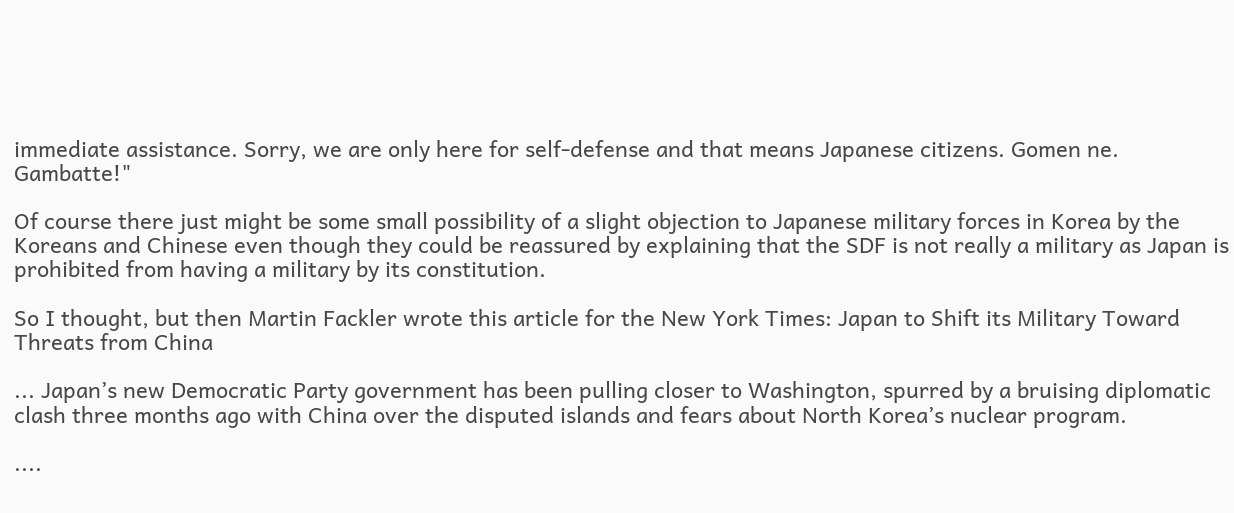immediate assistance. Sorry, we are only here for self-defense and that means Japanese citizens. Gomen ne. Gambatte!"

Of course there just might be some small possibility of a slight objection to Japanese military forces in Korea by the Koreans and Chinese even though they could be reassured by explaining that the SDF is not really a military as Japan is prohibited from having a military by its constitution.

So I thought, but then Martin Fackler wrote this article for the New York Times: Japan to Shift its Military Toward Threats from China

... Japan’s new Democratic Party government has been pulling closer to Washington, spurred by a bruising diplomatic clash three months ago with China over the disputed islands and fears about North Korea’s nuclear program.

....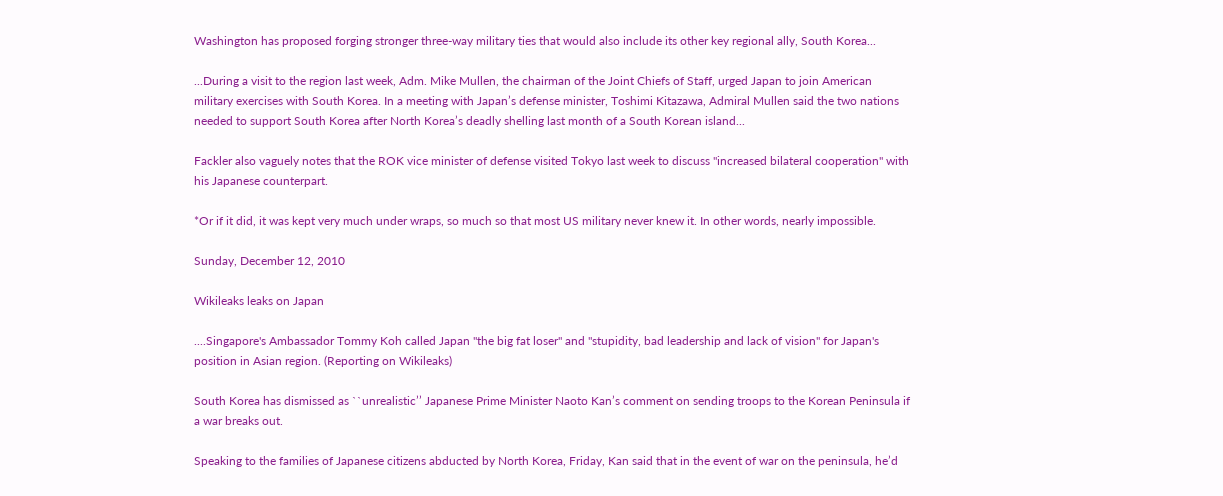Washington has proposed forging stronger three-way military ties that would also include its other key regional ally, South Korea...

...During a visit to the region last week, Adm. Mike Mullen, the chairman of the Joint Chiefs of Staff, urged Japan to join American military exercises with South Korea. In a meeting with Japan’s defense minister, Toshimi Kitazawa, Admiral Mullen said the two nations needed to support South Korea after North Korea’s deadly shelling last month of a South Korean island...

Fackler also vaguely notes that the ROK vice minister of defense visited Tokyo last week to discuss "increased bilateral cooperation" with his Japanese counterpart.

*Or if it did, it was kept very much under wraps, so much so that most US military never knew it. In other words, nearly impossible.

Sunday, December 12, 2010

Wikileaks leaks on Japan

....Singapore's Ambassador Tommy Koh called Japan "the big fat loser" and "stupidity, bad leadership and lack of vision" for Japan's position in Asian region. (Reporting on Wikileaks)

South Korea has dismissed as ``unrealistic’’ Japanese Prime Minister Naoto Kan’s comment on sending troops to the Korean Peninsula if a war breaks out.

Speaking to the families of Japanese citizens abducted by North Korea, Friday, Kan said that in the event of war on the peninsula, he’d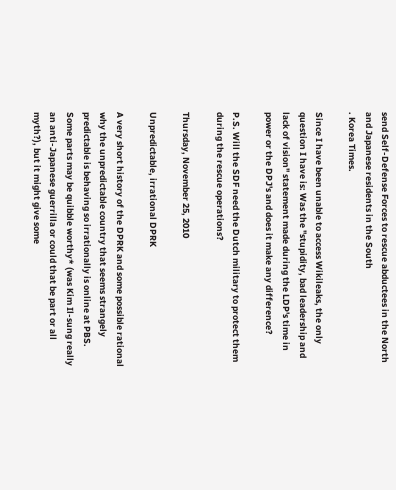send Self-Defense Forces to rescue abductees in the North and Japanese residents in the South
. Korea Times.

Since I have been unable to access Wikileaks, the only question I have is: Was the "stupidity, bad leadership and lack of vision" statement made during the LDP's time in power or the DPJ's and does it make any difference?

P.S. Will the SDF need the Dutch military to protect them during the rescue operations?

Thursday, November 25, 2010

Unpredictable, irrational DPRK

A very short history of the DPRK and some possible rational why the unpredictable country that seems strangely predictable is behaving so irrationally is online at PBS. Some parts may be quibble worthy* (was Kim Il-sung really an anti-Japanese guerrilla or could that be part or all myth?), but it might give some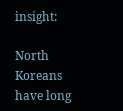insight:

North Koreans have long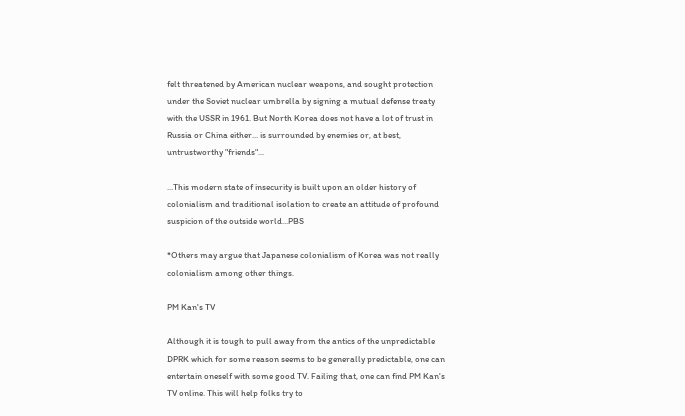felt threatened by American nuclear weapons, and sought protection under the Soviet nuclear umbrella by signing a mutual defense treaty with the USSR in 1961. But North Korea does not have a lot of trust in Russia or China either... is surrounded by enemies or, at best, untrustworthy "friends"...

...This modern state of insecurity is built upon an older history of colonialism and traditional isolation to create an attitude of profound suspicion of the outside world...PBS

*Others may argue that Japanese colonialism of Korea was not really colonialism among other things.

PM Kan's TV

Although it is tough to pull away from the antics of the unpredictable DPRK which for some reason seems to be generally predictable, one can entertain oneself with some good TV. Failing that, one can find PM Kan's TV online. This will help folks try to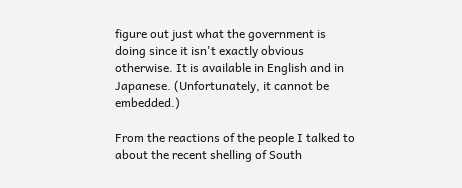figure out just what the government is doing since it isn't exactly obvious otherwise. It is available in English and in Japanese. (Unfortunately, it cannot be embedded.)

From the reactions of the people I talked to about the recent shelling of South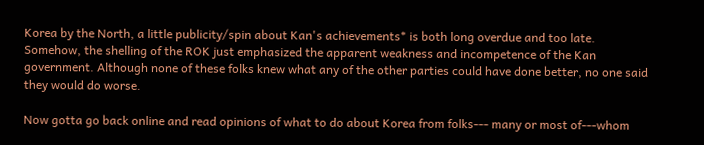Korea by the North, a little publicity/spin about Kan's achievements* is both long overdue and too late. Somehow, the shelling of the ROK just emphasized the apparent weakness and incompetence of the Kan government. Although none of these folks knew what any of the other parties could have done better, no one said they would do worse.

Now gotta go back online and read opinions of what to do about Korea from folks--- many or most of---whom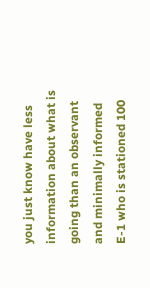you just know have less information about what is going than an observant and minimally informed E-1 who is stationed 100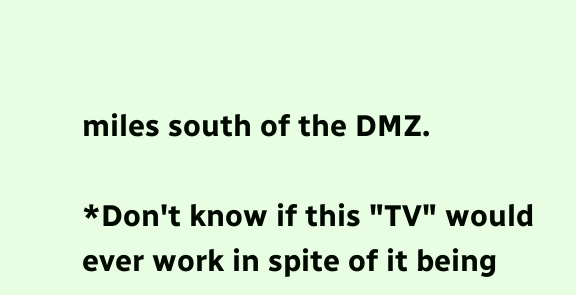miles south of the DMZ.

*Don't know if this "TV" would ever work in spite of it being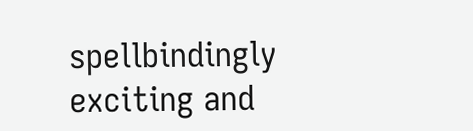spellbindingly exciting and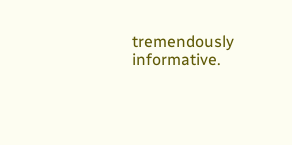tremendously informative.